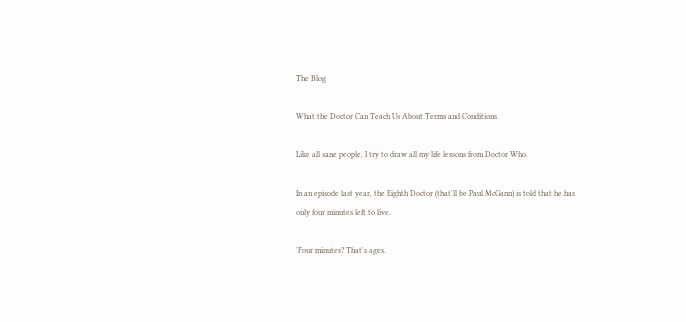The Blog

What the Doctor Can Teach Us About Terms and Conditions

Like all sane people, I try to draw all my life lessons from Doctor Who.

In an episode last year, the Eighth Doctor (that'll be Paul McGann) is told that he has only four minutes left to live.

'Four minutes? That's ages.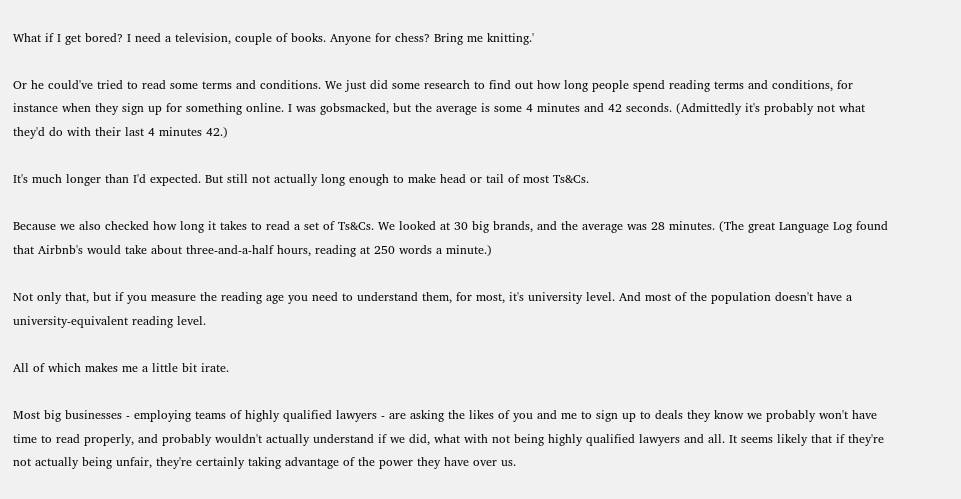What if I get bored? I need a television, couple of books. Anyone for chess? Bring me knitting.'

Or he could've tried to read some terms and conditions. We just did some research to find out how long people spend reading terms and conditions, for instance when they sign up for something online. I was gobsmacked, but the average is some 4 minutes and 42 seconds. (Admittedly it's probably not what they'd do with their last 4 minutes 42.)

It's much longer than I'd expected. But still not actually long enough to make head or tail of most Ts&Cs.

Because we also checked how long it takes to read a set of Ts&Cs. We looked at 30 big brands, and the average was 28 minutes. (The great Language Log found that Airbnb's would take about three-and-a-half hours, reading at 250 words a minute.)

Not only that, but if you measure the reading age you need to understand them, for most, it's university level. And most of the population doesn't have a university-equivalent reading level.

All of which makes me a little bit irate.

Most big businesses - employing teams of highly qualified lawyers - are asking the likes of you and me to sign up to deals they know we probably won't have time to read properly, and probably wouldn't actually understand if we did, what with not being highly qualified lawyers and all. It seems likely that if they're not actually being unfair, they're certainly taking advantage of the power they have over us.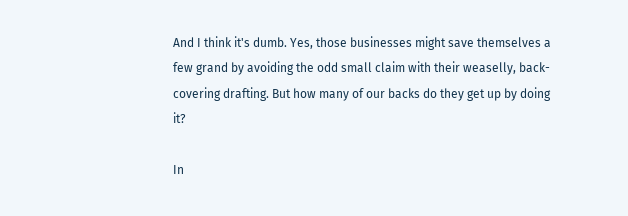And I think it's dumb. Yes, those businesses might save themselves a few grand by avoiding the odd small claim with their weaselly, back-covering drafting. But how many of our backs do they get up by doing it?

In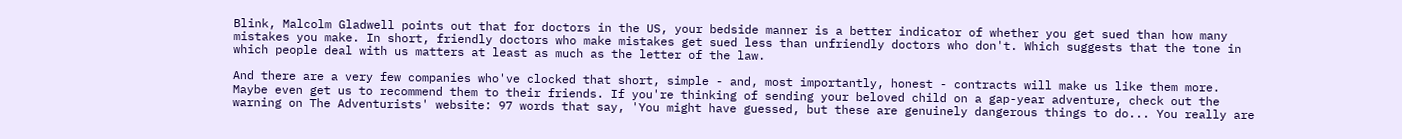Blink, Malcolm Gladwell points out that for doctors in the US, your bedside manner is a better indicator of whether you get sued than how many mistakes you make. In short, friendly doctors who make mistakes get sued less than unfriendly doctors who don't. Which suggests that the tone in which people deal with us matters at least as much as the letter of the law.

And there are a very few companies who've clocked that short, simple - and, most importantly, honest - contracts will make us like them more. Maybe even get us to recommend them to their friends. If you're thinking of sending your beloved child on a gap-year adventure, check out the warning on The Adventurists' website: 97 words that say, 'You might have guessed, but these are genuinely dangerous things to do... You really are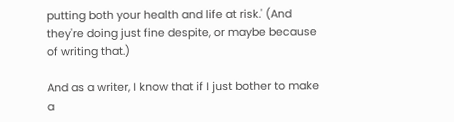putting both your health and life at risk.' (And they're doing just fine despite, or maybe because of writing that.)

And as a writer, I know that if I just bother to make a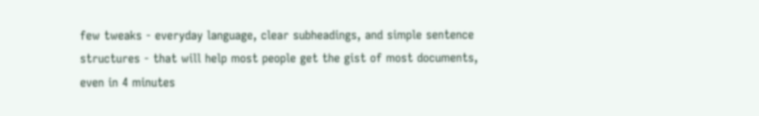few tweaks - everyday language, clear subheadings, and simple sentence structures - that will help most people get the gist of most documents, even in 4 minutes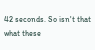42 seconds. So isn't that what these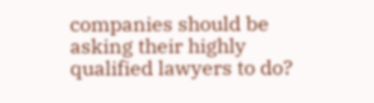companies should be asking their highly qualified lawyers to do?